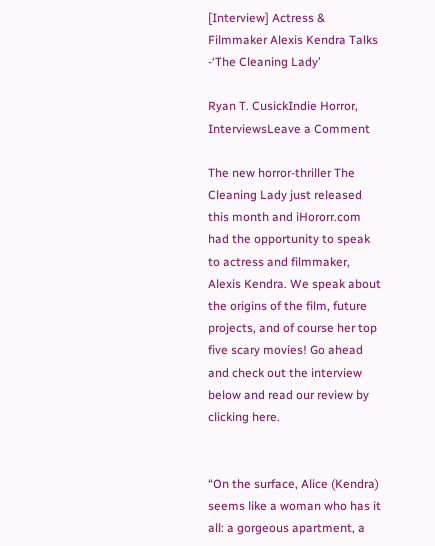[Interview] Actress & Filmmaker Alexis Kendra Talks -‘The Cleaning Lady’

Ryan T. CusickIndie Horror, InterviewsLeave a Comment

The new horror-thriller The Cleaning Lady just released this month and iHororr.com had the opportunity to speak to actress and filmmaker, Alexis Kendra. We speak about the origins of the film, future projects, and of course her top five scary movies! Go ahead and check out the interview below and read our review by clicking here.


“On the surface, Alice (Kendra) seems like a woman who has it all: a gorgeous apartment, a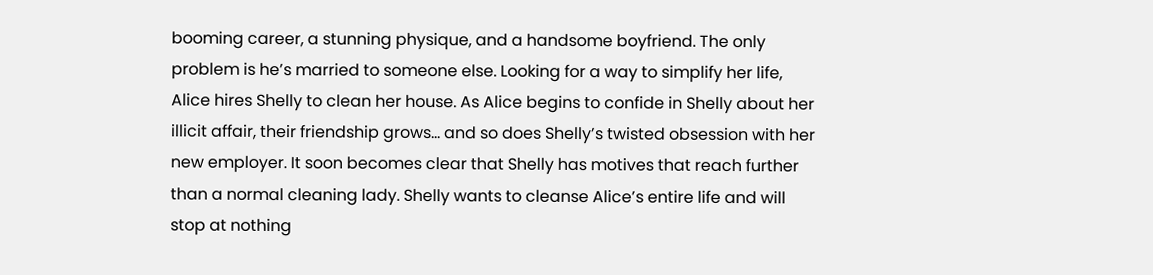booming career, a stunning physique, and a handsome boyfriend. The only problem is he’s married to someone else. Looking for a way to simplify her life, Alice hires Shelly to clean her house. As Alice begins to confide in Shelly about her illicit affair, their friendship grows… and so does Shelly’s twisted obsession with her new employer. It soon becomes clear that Shelly has motives that reach further than a normal cleaning lady. Shelly wants to cleanse Alice’s entire life and will stop at nothing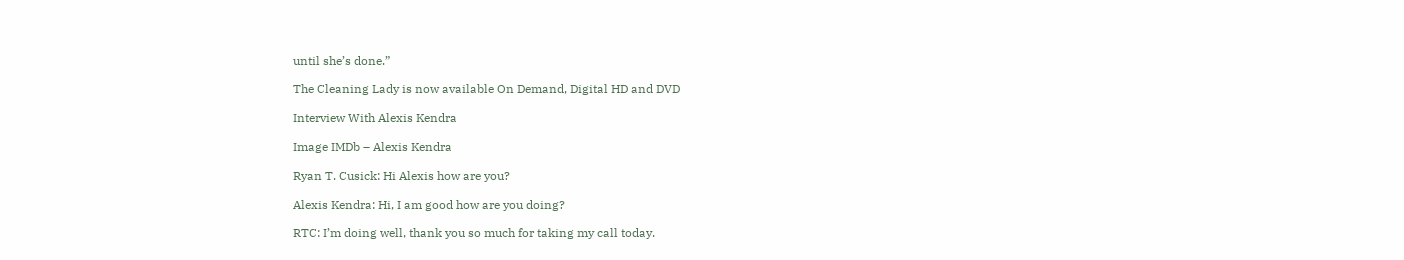until she’s done.”

The Cleaning Lady is now available On Demand, Digital HD and DVD

Interview With Alexis Kendra

Image IMDb – Alexis Kendra

Ryan T. Cusick: Hi Alexis how are you?

Alexis Kendra: Hi, I am good how are you doing?

RTC: I’m doing well, thank you so much for taking my call today.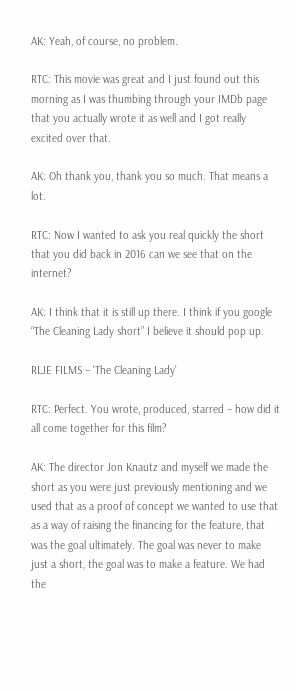AK: Yeah, of course, no problem.

RTC: This movie was great and I just found out this morning as I was thumbing through your IMDb page that you actually wrote it as well and I got really excited over that.

AK: Oh thank you, thank you so much. That means a lot.

RTC: Now I wanted to ask you real quickly the short that you did back in 2016 can we see that on the internet?

AK: I think that it is still up there. I think if you google “The Cleaning Lady short” I believe it should pop up.

RLJE FILMS – ‘The Cleaning Lady’

RTC: Perfect. You wrote, produced, starred – how did it all come together for this film?

AK: The director Jon Knautz and myself we made the short as you were just previously mentioning and we used that as a proof of concept we wanted to use that as a way of raising the financing for the feature, that was the goal ultimately. The goal was never to make just a short, the goal was to make a feature. We had the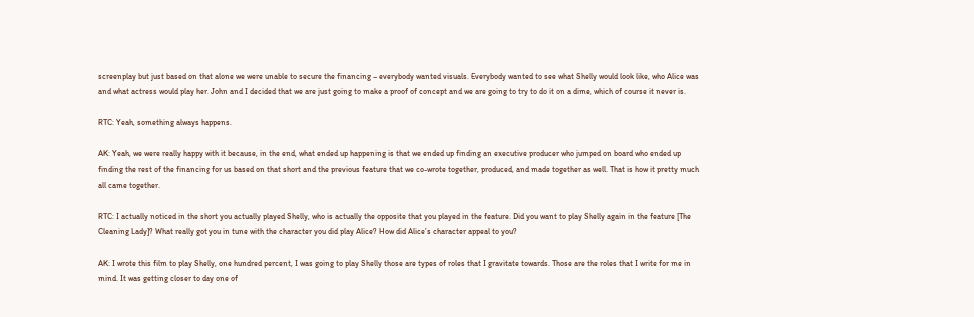screenplay but just based on that alone we were unable to secure the financing – everybody wanted visuals. Everybody wanted to see what Shelly would look like, who Alice was and what actress would play her. John and I decided that we are just going to make a proof of concept and we are going to try to do it on a dime, which of course it never is.

RTC: Yeah, something always happens.

AK: Yeah, we were really happy with it because, in the end, what ended up happening is that we ended up finding an executive producer who jumped on board who ended up finding the rest of the financing for us based on that short and the previous feature that we co-wrote together, produced, and made together as well. That is how it pretty much all came together.

RTC: I actually noticed in the short you actually played Shelly, who is actually the opposite that you played in the feature. Did you want to play Shelly again in the feature [The Cleaning Lady]? What really got you in tune with the character you did play Alice? How did Alice’s character appeal to you?

AK: I wrote this film to play Shelly, one hundred percent, I was going to play Shelly those are types of roles that I gravitate towards. Those are the roles that I write for me in mind. It was getting closer to day one of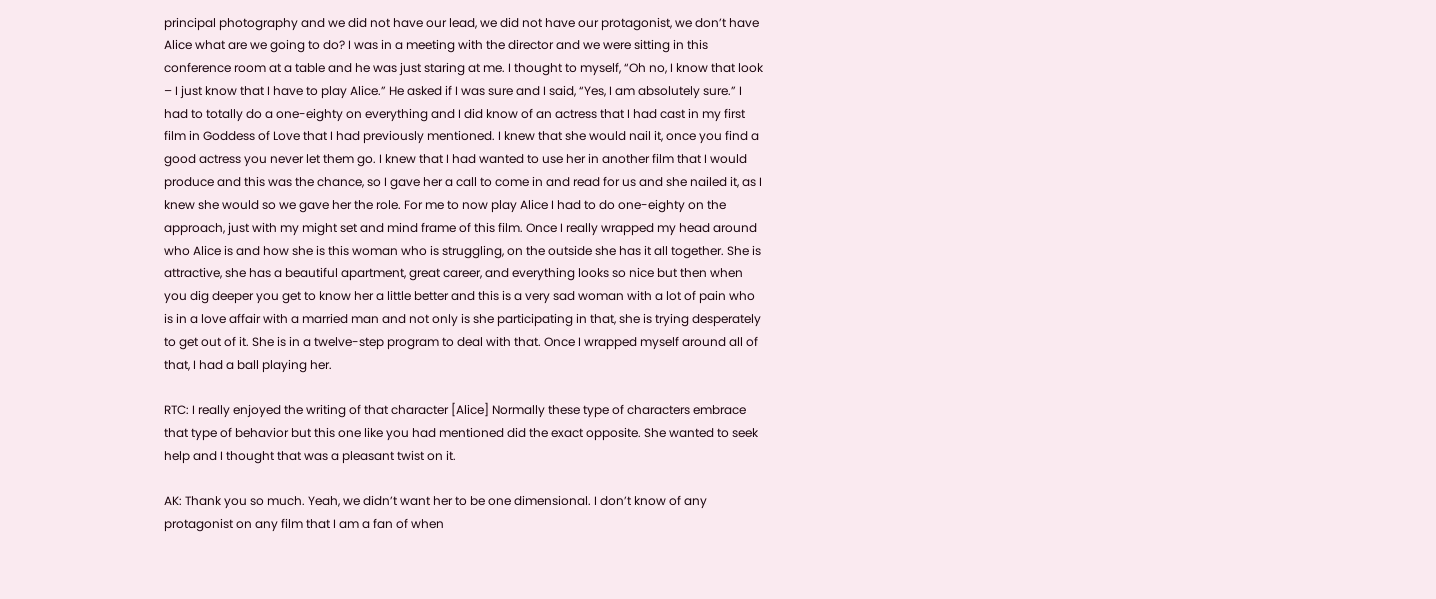principal photography and we did not have our lead, we did not have our protagonist, we don’t have Alice what are we going to do? I was in a meeting with the director and we were sitting in this conference room at a table and he was just staring at me. I thought to myself, “Oh no, I know that look – I just know that I have to play Alice.” He asked if I was sure and I said, “Yes, I am absolutely sure.” I had to totally do a one-eighty on everything and I did know of an actress that I had cast in my first film in Goddess of Love that I had previously mentioned. I knew that she would nail it, once you find a good actress you never let them go. I knew that I had wanted to use her in another film that I would produce and this was the chance, so I gave her a call to come in and read for us and she nailed it, as I knew she would so we gave her the role. For me to now play Alice I had to do one-eighty on the approach, just with my might set and mind frame of this film. Once I really wrapped my head around who Alice is and how she is this woman who is struggling, on the outside she has it all together. She is attractive, she has a beautiful apartment, great career, and everything looks so nice but then when you dig deeper you get to know her a little better and this is a very sad woman with a lot of pain who is in a love affair with a married man and not only is she participating in that, she is trying desperately to get out of it. She is in a twelve-step program to deal with that. Once I wrapped myself around all of that, I had a ball playing her.

RTC: I really enjoyed the writing of that character [Alice] Normally these type of characters embrace that type of behavior but this one like you had mentioned did the exact opposite. She wanted to seek help and I thought that was a pleasant twist on it.

AK: Thank you so much. Yeah, we didn’t want her to be one dimensional. I don’t know of any protagonist on any film that I am a fan of when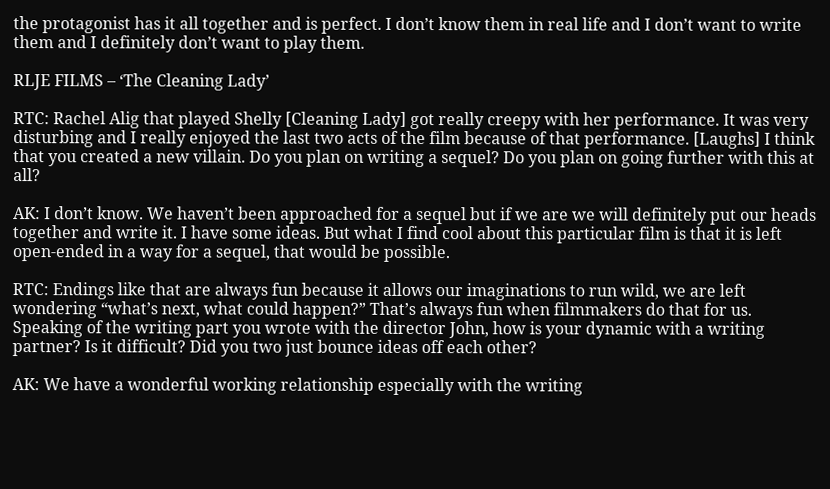the protagonist has it all together and is perfect. I don’t know them in real life and I don’t want to write them and I definitely don’t want to play them.

RLJE FILMS – ‘The Cleaning Lady’

RTC: Rachel Alig that played Shelly [Cleaning Lady] got really creepy with her performance. It was very disturbing and I really enjoyed the last two acts of the film because of that performance. [Laughs] I think that you created a new villain. Do you plan on writing a sequel? Do you plan on going further with this at all?

AK: I don’t know. We haven’t been approached for a sequel but if we are we will definitely put our heads together and write it. I have some ideas. But what I find cool about this particular film is that it is left open-ended in a way for a sequel, that would be possible.

RTC: Endings like that are always fun because it allows our imaginations to run wild, we are left wondering “what’s next, what could happen?” That’s always fun when filmmakers do that for us. Speaking of the writing part you wrote with the director John, how is your dynamic with a writing partner? Is it difficult? Did you two just bounce ideas off each other?

AK: We have a wonderful working relationship especially with the writing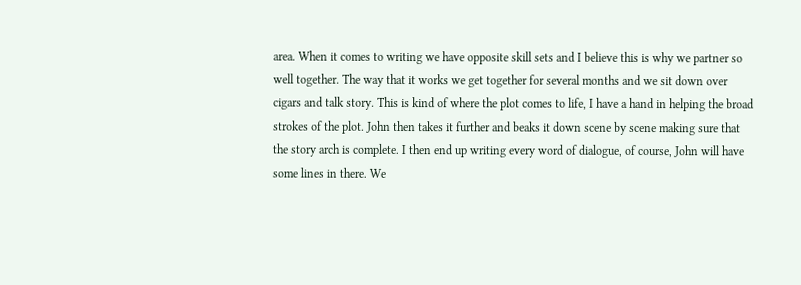area. When it comes to writing we have opposite skill sets and I believe this is why we partner so well together. The way that it works we get together for several months and we sit down over cigars and talk story. This is kind of where the plot comes to life, I have a hand in helping the broad strokes of the plot. John then takes it further and beaks it down scene by scene making sure that the story arch is complete. I then end up writing every word of dialogue, of course, John will have some lines in there. We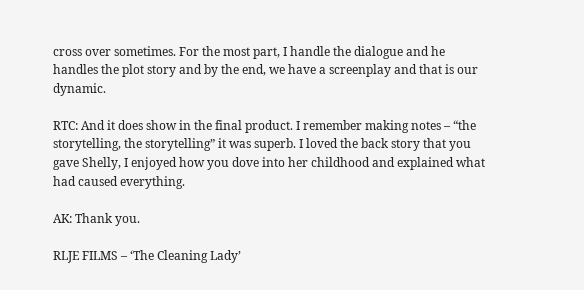cross over sometimes. For the most part, I handle the dialogue and he handles the plot story and by the end, we have a screenplay and that is our dynamic.

RTC: And it does show in the final product. I remember making notes – “the storytelling, the storytelling” it was superb. I loved the back story that you gave Shelly, I enjoyed how you dove into her childhood and explained what had caused everything.

AK: Thank you.

RLJE FILMS – ‘The Cleaning Lady’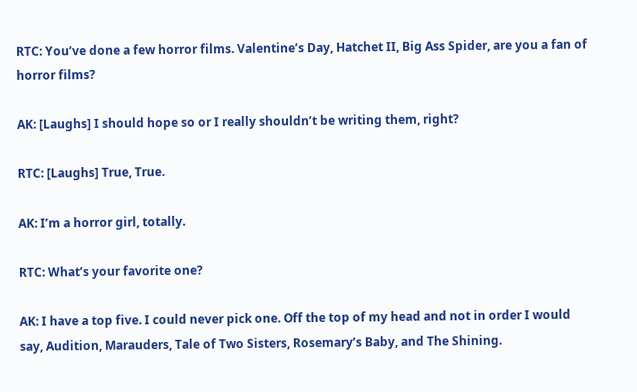RTC: You’ve done a few horror films. Valentine’s Day, Hatchet II, Big Ass Spider, are you a fan of horror films?

AK: [Laughs] I should hope so or I really shouldn’t be writing them, right?

RTC: [Laughs] True, True.

AK: I’m a horror girl, totally.

RTC: What’s your favorite one?

AK: I have a top five. I could never pick one. Off the top of my head and not in order I would say, Audition, Marauders, Tale of Two Sisters, Rosemary’s Baby, and The Shining.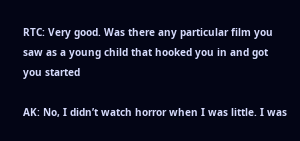RTC: Very good. Was there any particular film you saw as a young child that hooked you in and got you started

AK: No, I didn’t watch horror when I was little. I was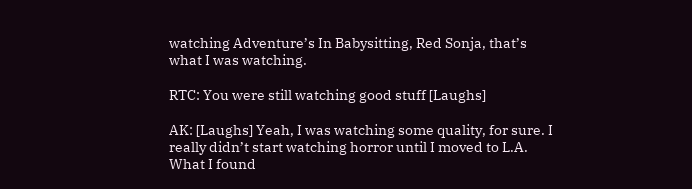watching Adventure’s In Babysitting, Red Sonja, that’s what I was watching.

RTC: You were still watching good stuff [Laughs]

AK: [Laughs] Yeah, I was watching some quality, for sure. I really didn’t start watching horror until I moved to L.A. What I found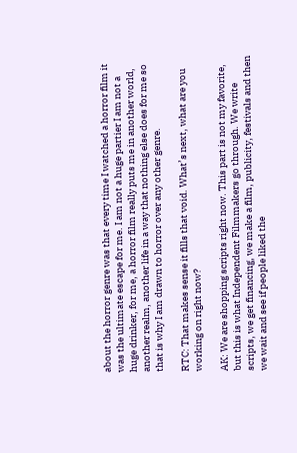about the horror genre was that every time I watched a horror film it was the ultimate escape for me. I am not a huge partier I am not a huge drinker, for me, a horror film really puts me in another world, another realm, another life in a way that nothing else does for me so that is why I am drawn to horror over any other genre.

RTC: That makes sense it fills that void. What’s next, what are you working on right now?

AK: We are shopping scripts right now. This part is not my favorite, but this is what Independent Filmmakers go through. We write scripts, we get financing, we make a film, publicity, festivals and then we wait and see if people liked the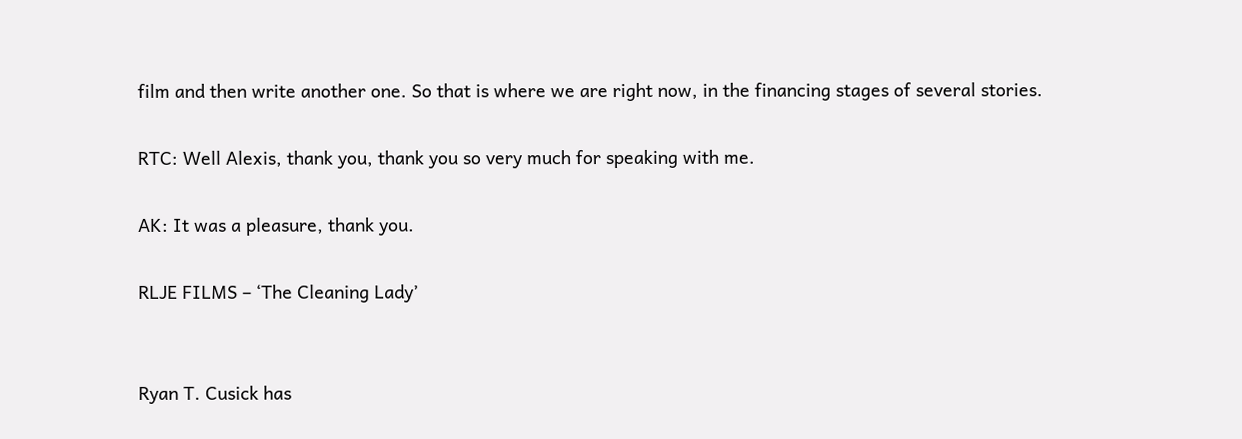film and then write another one. So that is where we are right now, in the financing stages of several stories.

RTC: Well Alexis, thank you, thank you so very much for speaking with me.

AK: It was a pleasure, thank you.

RLJE FILMS – ‘The Cleaning Lady’


Ryan T. Cusick has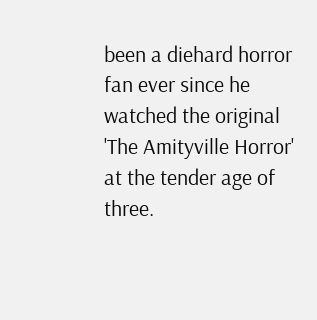been a diehard horror fan ever since he watched the original 'The Amityville Horror' at the tender age of three.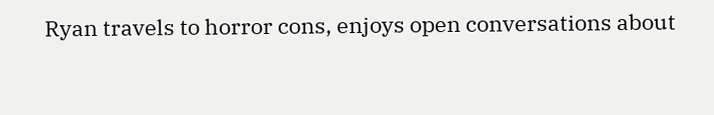Ryan travels to horror cons, enjoys open conversations about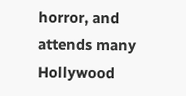horror, and attends many Hollywood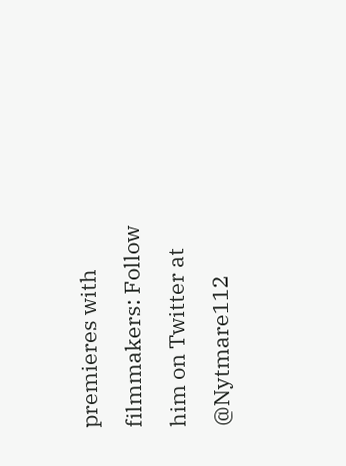premieres with filmmakers: Follow him on Twitter at @Nytmare112